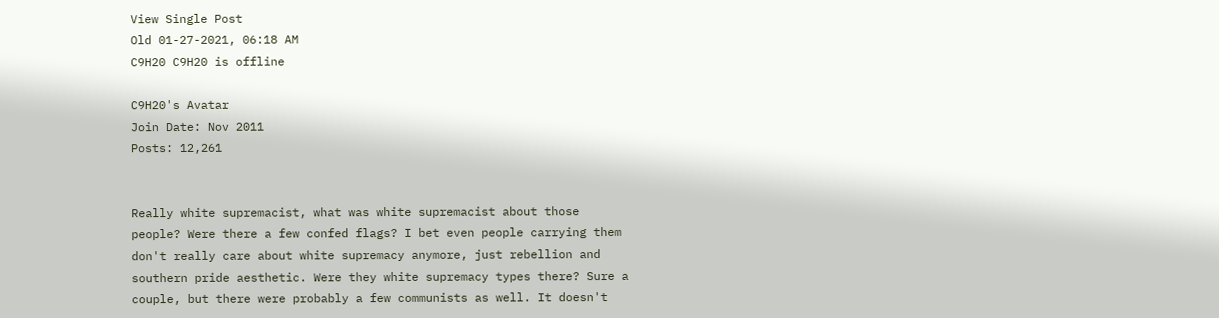View Single Post
Old 01-27-2021, 06:18 AM
C9H20 C9H20 is offline

C9H20's Avatar
Join Date: Nov 2011
Posts: 12,261


Really white supremacist, what was white supremacist about those people? Were there a few confed flags? I bet even people carrying them don't really care about white supremacy anymore, just rebellion and southern pride aesthetic. Were they white supremacy types there? Sure a couple, but there were probably a few communists as well. It doesn't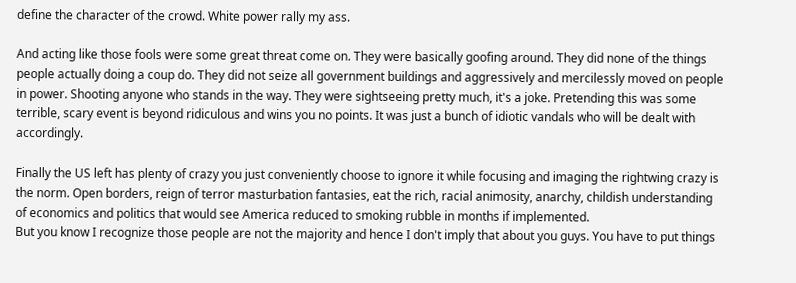define the character of the crowd. White power rally my ass.

And acting like those fools were some great threat come on. They were basically goofing around. They did none of the things people actually doing a coup do. They did not seize all government buildings and aggressively and mercilessly moved on people in power. Shooting anyone who stands in the way. They were sightseeing pretty much, it's a joke. Pretending this was some terrible, scary event is beyond ridiculous and wins you no points. It was just a bunch of idiotic vandals who will be dealt with accordingly.

Finally the US left has plenty of crazy you just conveniently choose to ignore it while focusing and imaging the rightwing crazy is the norm. Open borders, reign of terror masturbation fantasies, eat the rich, racial animosity, anarchy, childish understanding of economics and politics that would see America reduced to smoking rubble in months if implemented.
But you know I recognize those people are not the majority and hence I don't imply that about you guys. You have to put things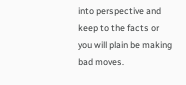into perspective and keep to the facts or you will plain be making bad moves.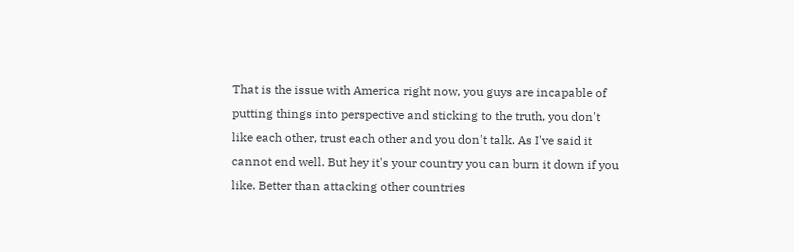That is the issue with America right now, you guys are incapable of putting things into perspective and sticking to the truth, you don't like each other, trust each other and you don't talk. As I've said it cannot end well. But hey it's your country you can burn it down if you like. Better than attacking other countries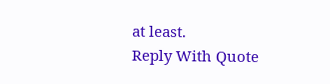at least.
Reply With Quote